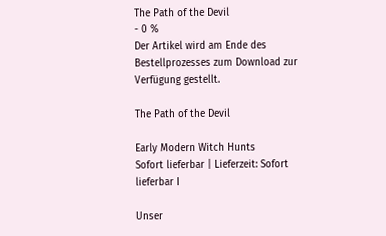The Path of the Devil
- 0 %
Der Artikel wird am Ende des Bestellprozesses zum Download zur Verfügung gestellt.

The Path of the Devil

Early Modern Witch Hunts
Sofort lieferbar | Lieferzeit: Sofort lieferbar I

Unser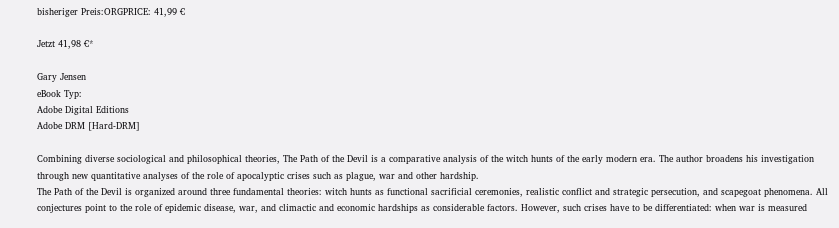bisheriger Preis:ORGPRICE: 41,99 €

Jetzt 41,98 €*

Gary Jensen
eBook Typ:
Adobe Digital Editions
Adobe DRM [Hard-DRM]

Combining diverse sociological and philosophical theories, The Path of the Devil is a comparative analysis of the witch hunts of the early modern era. The author broadens his investigation through new quantitative analyses of the role of apocalyptic crises such as plague, war and other hardship.
The Path of the Devil is organized around three fundamental theories: witch hunts as functional sacrificial ceremonies, realistic conflict and strategic persecution, and scapegoat phenomena. All conjectures point to the role of epidemic disease, war, and climactic and economic hardships as considerable factors. However, such crises have to be differentiated: when war is measured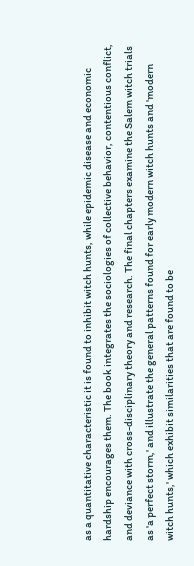as a quantitative characteristic it is found to inhibit witch hunts, while epidemic disease and economic hardship encourages them. The book integrates the sociologies of collective behavior, contentious conflict, and deviance with cross-disciplinary theory and research. The final chapters examine the Salem witch trials as 'a perfect storm,' and illustrate the general patterns found for early modern witch hunts and 'modern witch hunts,' which exhibit similarities that are found to be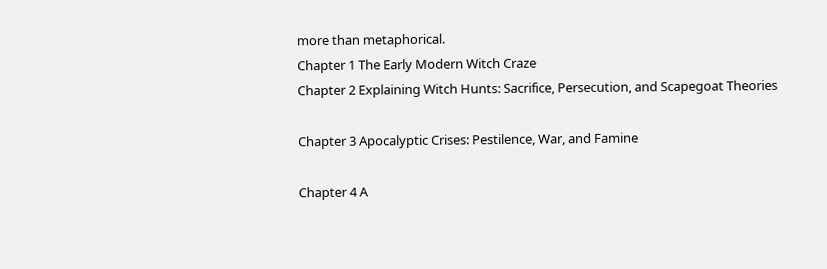more than metaphorical.
Chapter 1 The Early Modern Witch Craze
Chapter 2 Explaining Witch Hunts: Sacrifice, Persecution, and Scapegoat Theories

Chapter 3 Apocalyptic Crises: Pestilence, War, and Famine

Chapter 4 A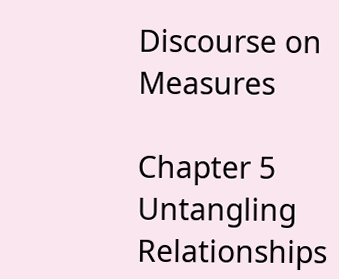Discourse on Measures

Chapter 5 Untangling Relationships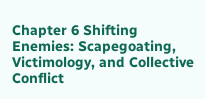Chapter 6 Shifting Enemies: Scapegoating, Victimology, and Collective Conflict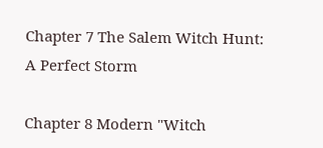Chapter 7 The Salem Witch Hunt: A Perfect Storm

Chapter 8 Modern "Witch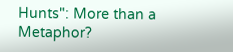Hunts": More than a Metaphor?